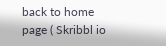back to home page ( Skribbl io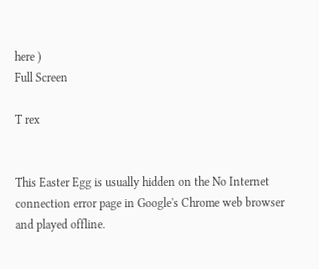here )
Full Screen

T rex


This Easter Egg is usually hidden on the No Internet connection error page in Google's Chrome web browser and played offline.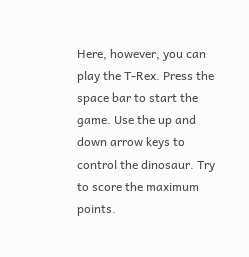Here, however, you can play the T-Rex. Press the space bar to start the game. Use the up and down arrow keys to control the dinosaur. Try to score the maximum points.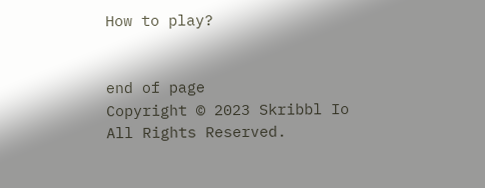How to play?


end of page
Copyright © 2023 Skribbl Io All Rights Reserved.